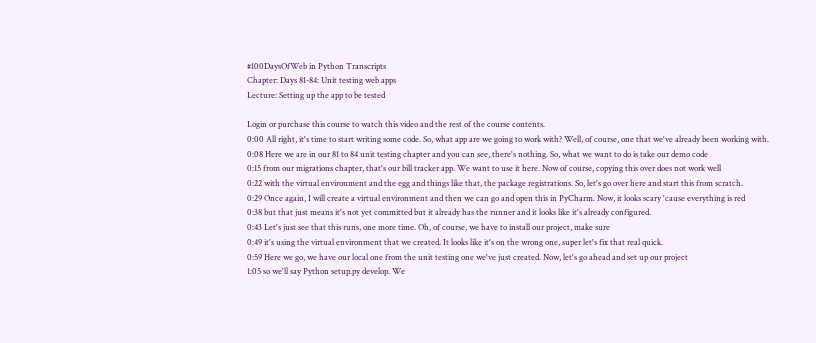#100DaysOfWeb in Python Transcripts
Chapter: Days 81-84: Unit testing web apps
Lecture: Setting up the app to be tested

Login or purchase this course to watch this video and the rest of the course contents.
0:00 All right, it's time to start writing some code. So, what app are we going to work with? Well, of course, one that we've already been working with.
0:08 Here we are in our 81 to 84 unit testing chapter and you can see, there's nothing. So, what we want to do is take our demo code
0:15 from our migrations chapter, that's our bill tracker app. We want to use it here. Now of course, copying this over does not work well
0:22 with the virtual environment and the egg and things like that, the package registrations. So, let's go over here and start this from scratch.
0:29 Once again, I will create a virtual environment and then we can go and open this in PyCharm. Now, it looks scary 'cause everything is red
0:38 but that just means it's not yet committed but it already has the runner and it looks like it's already configured.
0:43 Let's just see that this runs, one more time. Oh, of course, we have to install our project, make sure
0:49 it's using the virtual environment that we created. It looks like it's on the wrong one, super let's fix that real quick.
0:59 Here we go, we have our local one from the unit testing one we've just created. Now, let's go ahead and set up our project
1:05 so we'll say Python setup.py develop. We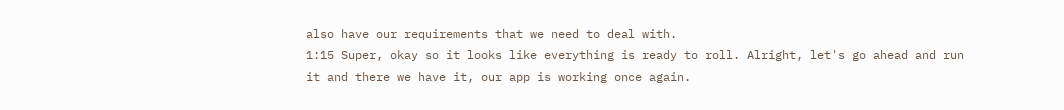also have our requirements that we need to deal with.
1:15 Super, okay so it looks like everything is ready to roll. Alright, let's go ahead and run it and there we have it, our app is working once again.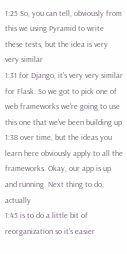1:25 So, you can tell, obviously from this we using Pyramid to write these tests, but the idea is very very similar
1:31 for Django, it's very very similar for Flask. So we got to pick one of web frameworks we're going to use this one that we've been building up
1:38 over time, but the ideas you learn here obviously apply to all the frameworks. Okay, our app is up and running. Next thing to do, actually
1:45 is to do a little bit of reorganization so it's easier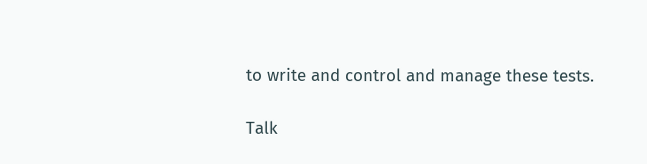to write and control and manage these tests.

Talk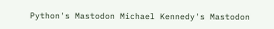Python's Mastodon Michael Kennedy's Mastodon